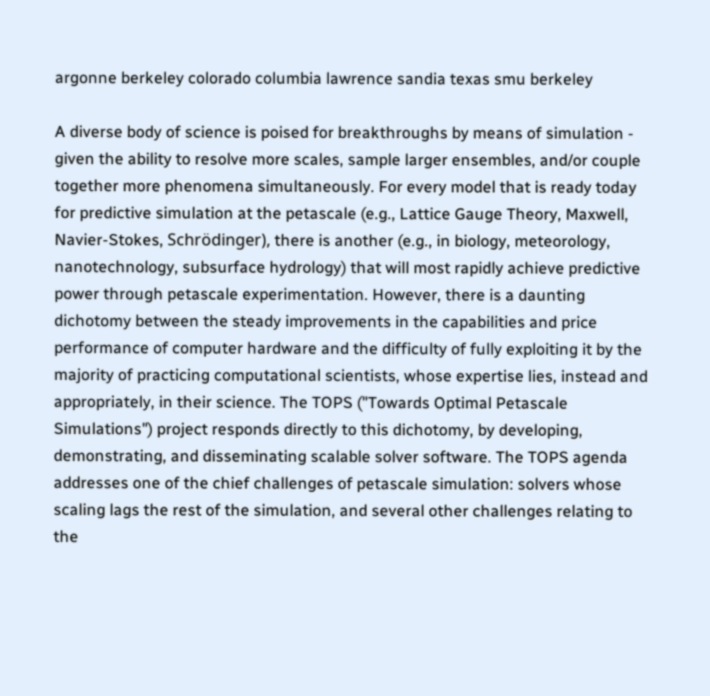argonne berkeley colorado columbia lawrence sandia texas smu berkeley

A diverse body of science is poised for breakthroughs by means of simulation - given the ability to resolve more scales, sample larger ensembles, and/or couple together more phenomena simultaneously. For every model that is ready today for predictive simulation at the petascale (e.g., Lattice Gauge Theory, Maxwell, Navier-Stokes, Schrödinger), there is another (e.g., in biology, meteorology, nanotechnology, subsurface hydrology) that will most rapidly achieve predictive power through petascale experimentation. However, there is a daunting dichotomy between the steady improvements in the capabilities and price performance of computer hardware and the difficulty of fully exploiting it by the majority of practicing computational scientists, whose expertise lies, instead and appropriately, in their science. The TOPS ("Towards Optimal Petascale Simulations") project responds directly to this dichotomy, by developing, demonstrating, and disseminating scalable solver software. The TOPS agenda addresses one of the chief challenges of petascale simulation: solvers whose scaling lags the rest of the simulation, and several other challenges relating to the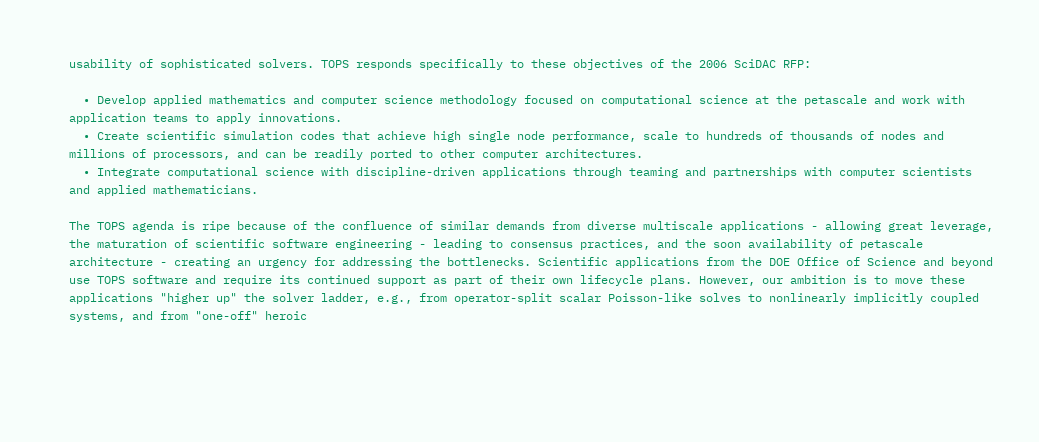usability of sophisticated solvers. TOPS responds specifically to these objectives of the 2006 SciDAC RFP:

  • Develop applied mathematics and computer science methodology focused on computational science at the petascale and work with application teams to apply innovations.
  • Create scientific simulation codes that achieve high single node performance, scale to hundreds of thousands of nodes and millions of processors, and can be readily ported to other computer architectures.
  • Integrate computational science with discipline-driven applications through teaming and partnerships with computer scientists and applied mathematicians.

The TOPS agenda is ripe because of the confluence of similar demands from diverse multiscale applications - allowing great leverage, the maturation of scientific software engineering - leading to consensus practices, and the soon availability of petascale architecture - creating an urgency for addressing the bottlenecks. Scientific applications from the DOE Office of Science and beyond use TOPS software and require its continued support as part of their own lifecycle plans. However, our ambition is to move these applications "higher up" the solver ladder, e.g., from operator-split scalar Poisson-like solves to nonlinearly implicitly coupled systems, and from "one-off" heroic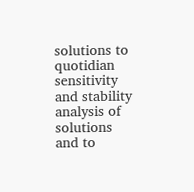solutions to quotidian sensitivity and stability analysis of solutions and to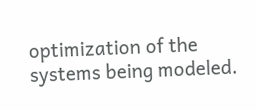optimization of the systems being modeled.